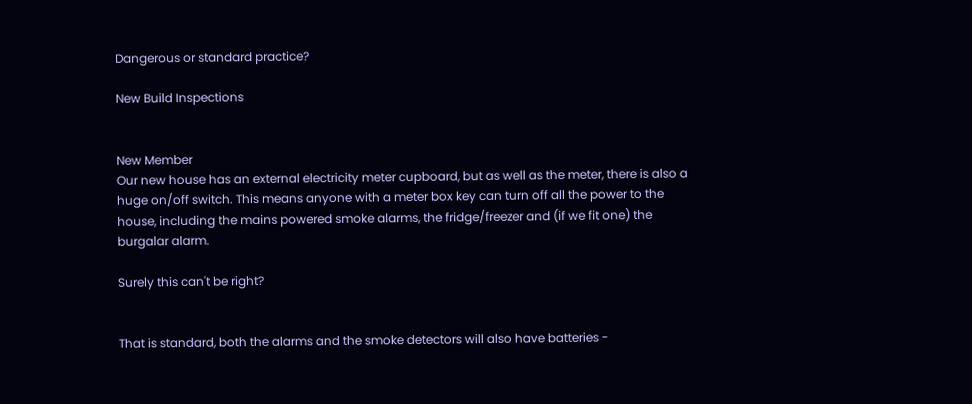Dangerous or standard practice?

New Build Inspections


New Member
Our new house has an external electricity meter cupboard, but as well as the meter, there is also a huge on/off switch. This means anyone with a meter box key can turn off all the power to the house, including the mains powered smoke alarms, the fridge/freezer and (if we fit one) the burgalar alarm.

Surely this can't be right?


That is standard, both the alarms and the smoke detectors will also have batteries -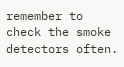remember to check the smoke detectors often.